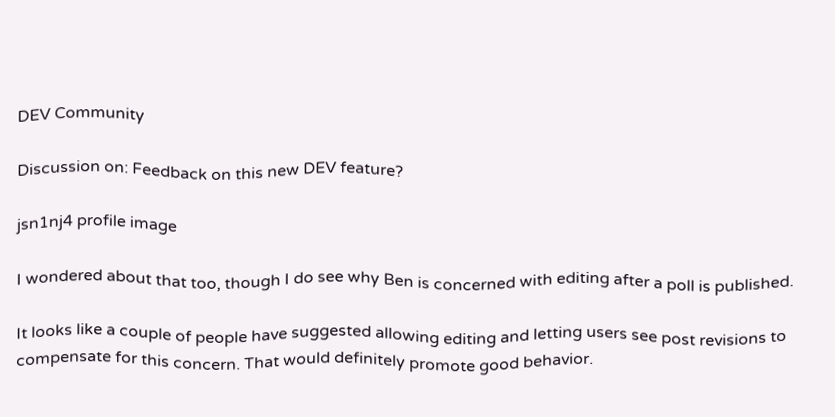DEV Community

Discussion on: Feedback on this new DEV feature?

jsn1nj4 profile image

I wondered about that too, though I do see why Ben is concerned with editing after a poll is published.

It looks like a couple of people have suggested allowing editing and letting users see post revisions to compensate for this concern. That would definitely promote good behavior.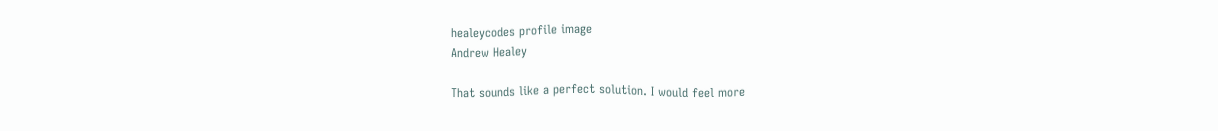healeycodes profile image
Andrew Healey

That sounds like a perfect solution. I would feel more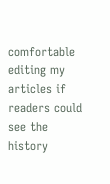comfortable editing my articles if readers could see the history